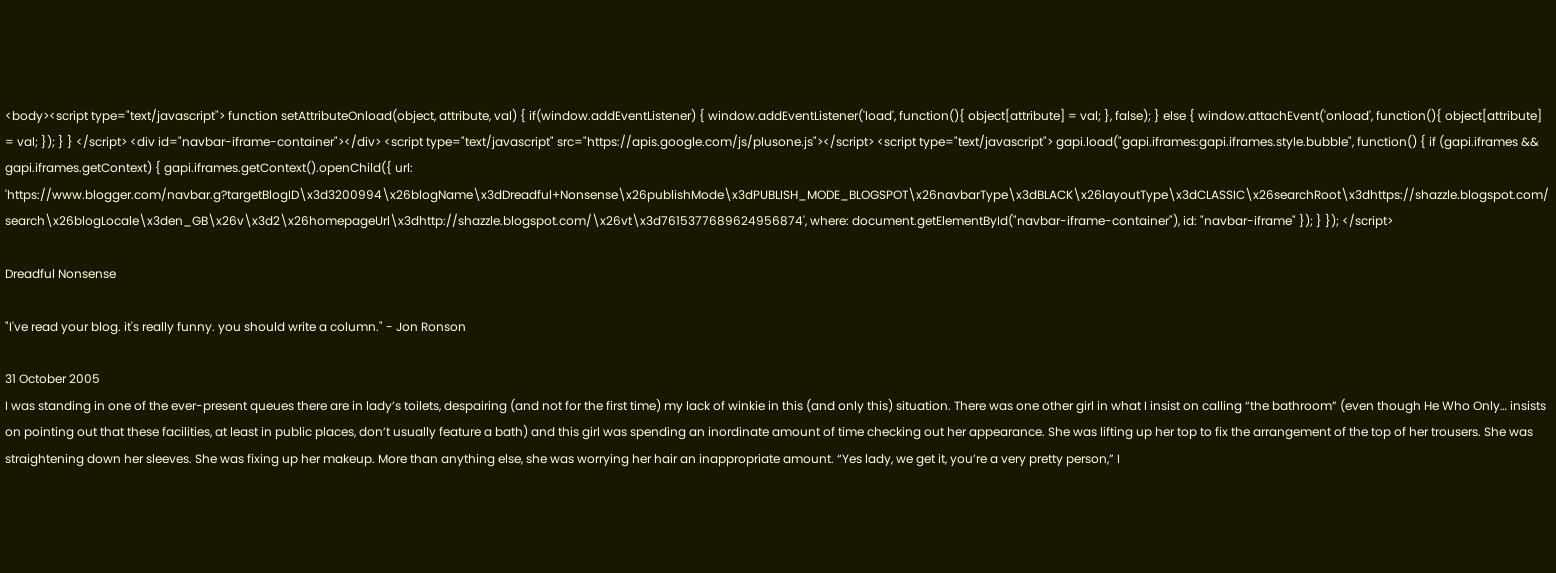<body><script type="text/javascript"> function setAttributeOnload(object, attribute, val) { if(window.addEventListener) { window.addEventListener('load', function(){ object[attribute] = val; }, false); } else { window.attachEvent('onload', function(){ object[attribute] = val; }); } } </script> <div id="navbar-iframe-container"></div> <script type="text/javascript" src="https://apis.google.com/js/plusone.js"></script> <script type="text/javascript"> gapi.load("gapi.iframes:gapi.iframes.style.bubble", function() { if (gapi.iframes && gapi.iframes.getContext) { gapi.iframes.getContext().openChild({ url: 'https://www.blogger.com/navbar.g?targetBlogID\x3d3200994\x26blogName\x3dDreadful+Nonsense\x26publishMode\x3dPUBLISH_MODE_BLOGSPOT\x26navbarType\x3dBLACK\x26layoutType\x3dCLASSIC\x26searchRoot\x3dhttps://shazzle.blogspot.com/search\x26blogLocale\x3den_GB\x26v\x3d2\x26homepageUrl\x3dhttp://shazzle.blogspot.com/\x26vt\x3d7615377689624956874', where: document.getElementById("navbar-iframe-container"), id: "navbar-iframe" }); } }); </script>

Dreadful Nonsense

"I've read your blog. it's really funny. you should write a column." - Jon Ronson

31 October 2005
I was standing in one of the ever-present queues there are in lady’s toilets, despairing (and not for the first time) my lack of winkie in this (and only this) situation. There was one other girl in what I insist on calling “the bathroom” (even though He Who Only… insists on pointing out that these facilities, at least in public places, don’t usually feature a bath) and this girl was spending an inordinate amount of time checking out her appearance. She was lifting up her top to fix the arrangement of the top of her trousers. She was straightening down her sleeves. She was fixing up her makeup. More than anything else, she was worrying her hair an inappropriate amount. “Yes lady, we get it, you’re a very pretty person,” I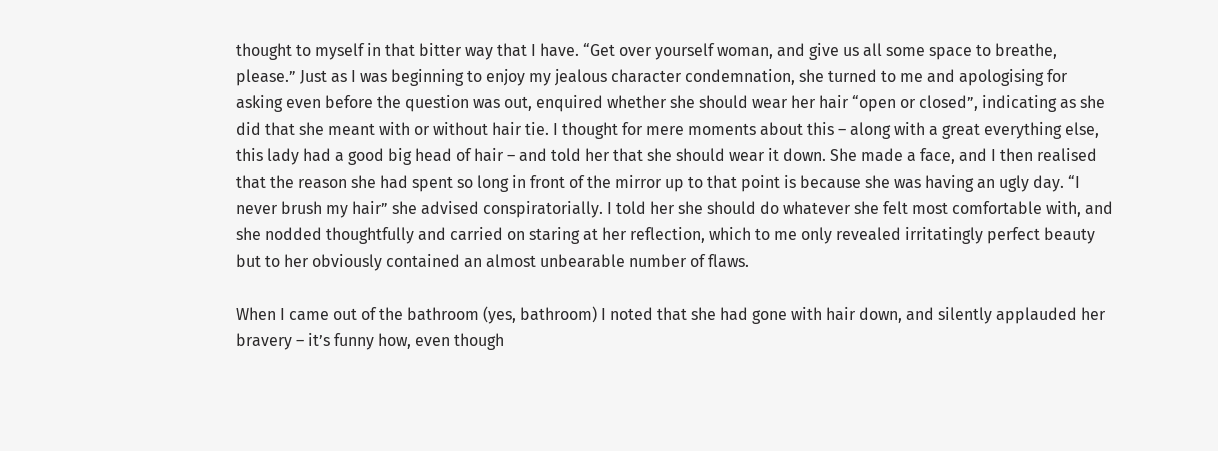thought to myself in that bitter way that I have. “Get over yourself woman, and give us all some space to breathe, please.” Just as I was beginning to enjoy my jealous character condemnation, she turned to me and apologising for asking even before the question was out, enquired whether she should wear her hair “open or closed”, indicating as she did that she meant with or without hair tie. I thought for mere moments about this – along with a great everything else, this lady had a good big head of hair – and told her that she should wear it down. She made a face, and I then realised that the reason she had spent so long in front of the mirror up to that point is because she was having an ugly day. “I never brush my hair” she advised conspiratorially. I told her she should do whatever she felt most comfortable with, and she nodded thoughtfully and carried on staring at her reflection, which to me only revealed irritatingly perfect beauty but to her obviously contained an almost unbearable number of flaws.

When I came out of the bathroom (yes, bathroom) I noted that she had gone with hair down, and silently applauded her bravery – it’s funny how, even though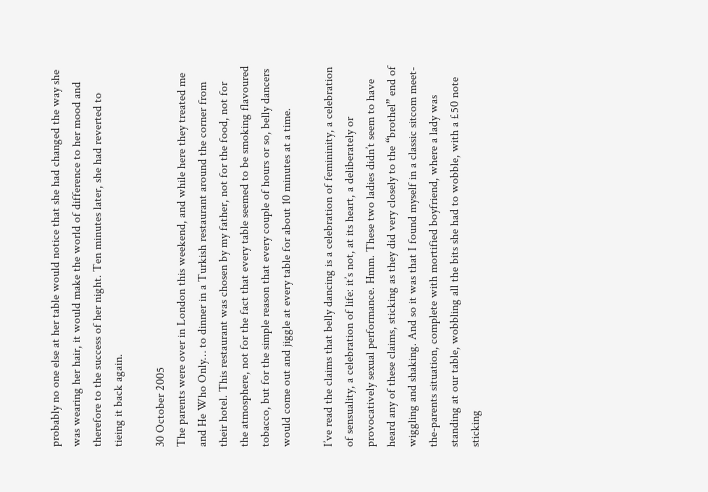probably no one else at her table would notice that she had changed the way she was wearing her hair, it would make the world of difference to her mood and therefore to the success of her night. Ten minutes later, she had reverted to tieing it back again.

30 October 2005
The parents were over in London this weekend, and while here they treated me and He Who Only… to dinner in a Turkish restaurant around the corner from their hotel. This restaurant was chosen by my father, not for the food, not for the atmosphere, not for the fact that every table seemed to be smoking flavoured tobacco, but for the simple reason that every couple of hours or so, belly dancers would come out and jiggle at every table for about 10 minutes at a time.

I’ve read the claims that belly dancing is a celebration of femininity, a celebration of sensuality, a celebration of life: it’s not, at its heart, a deliberately or provocatively sexual performance. Hmm. These two ladies didn’t seem to have heard any of these claims, sticking as they did very closely to the “brothel” end of wiggling and shaking. And so it was that I found myself in a classic sitcom meet-the-parents situation, complete with mortified boyfriend, where a lady was standing at our table, wobbling all the bits she had to wobble, with a £50 note sticking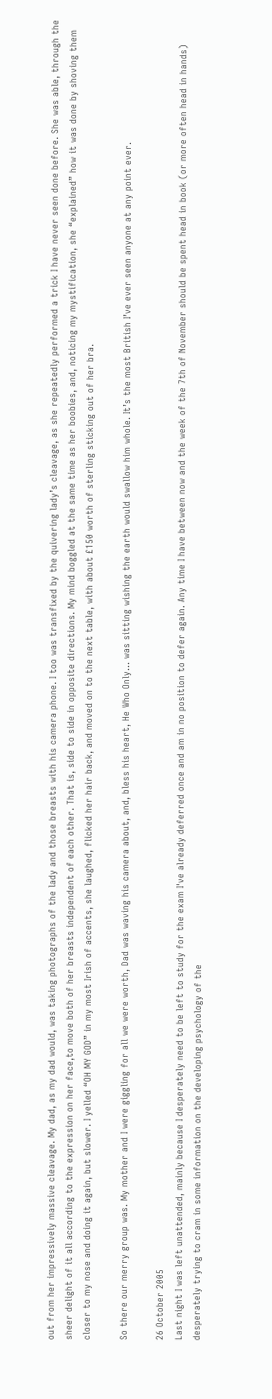out from her impressively massive cleavage. My dad, as my dad would, was taking photographs of the lady and those breasts with his camera phone. I too was transfixed by the quivering lady’s cleavage, as she repeatedly performed a trick I have never seen done before. She was able, through the sheer delight of it all according to the expression on her face,to move both of her breasts independent of each other. That is, side to side in opposite directions. My mind boggled at the same time as her boobies, and, noticing my mystification, she “explained” how it was done by shoving them closer to my nose and doing it again, but slower. I yelled “OH MY GOD” in my most Irish of accents, she laughed, flicked her hair back, and moved on to the next table, with about £150 worth of sterling sticking out of her bra.

So there our merry group was. My mother and I were giggling for all we were worth, Dad was waving his camera about, and, bless his heart, He Who Only… was sitting wishing the earth would swallow him whole. It’s the most British I’ve ever seen anyone at any point ever.

26 October 2005
Last night I was left unattended, mainly because I desperately need to be left to study for the exam I've already deferred once and am in no position to defer again. Any time I have between now and the week of the 7th of November should be spent head in book (or more often head in hands) desperately trying to cram in some information on the developing psychology of the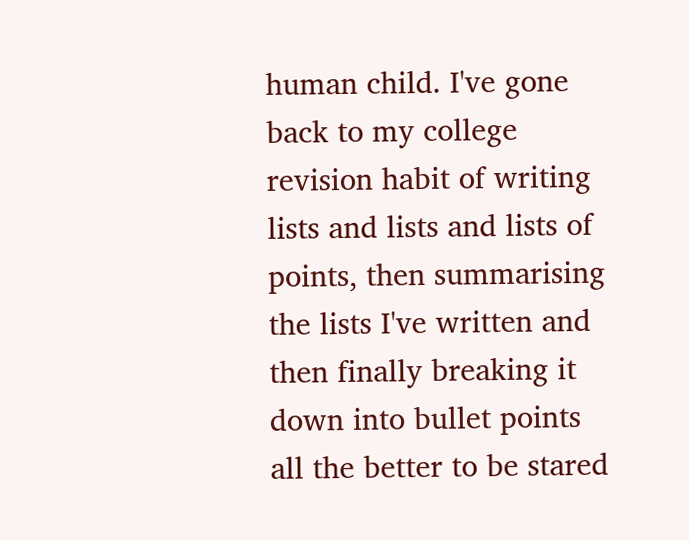human child. I've gone back to my college revision habit of writing lists and lists and lists of points, then summarising the lists I've written and then finally breaking it down into bullet points all the better to be stared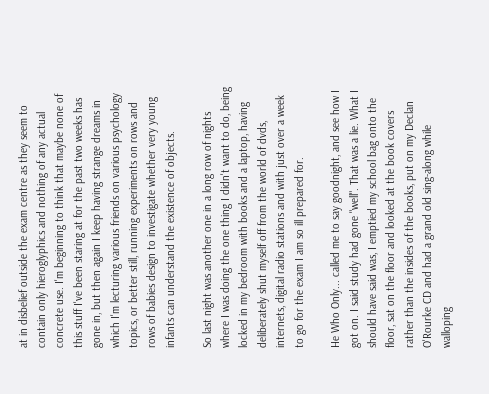at in disbelief outside the exam centre as they seem to contain only hieroglyphics and nothing of any actual concrete use. I'm beginning to think that maybe none of this stuff I've been staring at for the past two weeks has gone in, but then again I keep having strange dreams in which I'm lecturing various friends on various psychology topics, or better still, running experiments on rows and rows of babies design to investigate whether very young infants can understand the existence of objects.

So last night was another one in a long row of nights where I was doing the one thing I didn't want to do, being locked in my bedroom with books and a laptop, having deliberately shut myself off from the world of dvds, internets, digital radio stations and with just over a week to go for the exam I am so ill prepared for.

He Who Only... called me to say goodnight, and see how I got on. I said study had gone "well". That was a lie. What I should have said was, I emptied my school bag onto the floor, sat on the floor and looked at the book covers rather than the insides of the books, put on my Declan O'Rourke CD and had a grand old sing-along while walloping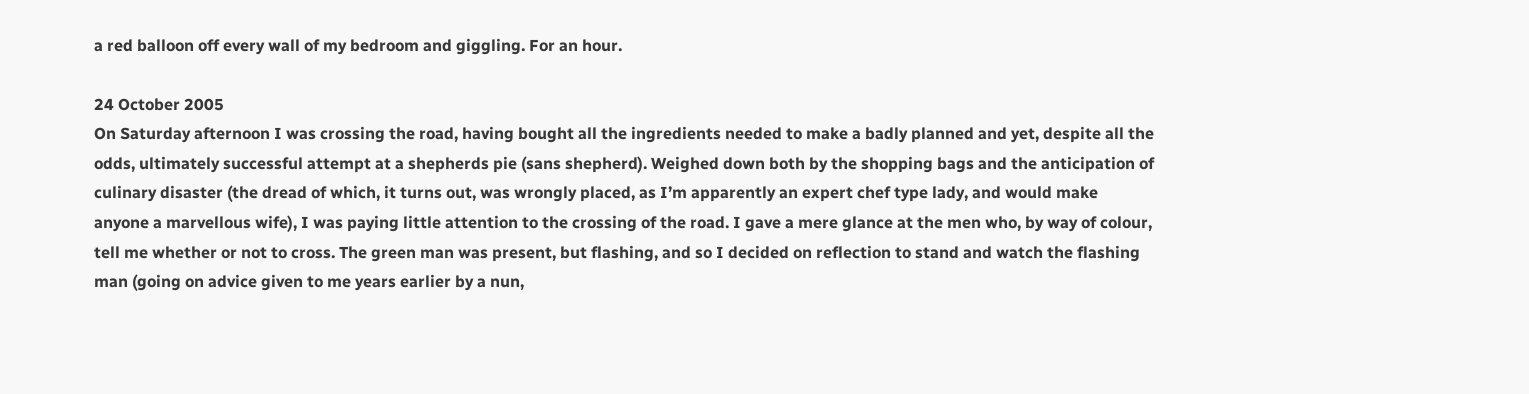a red balloon off every wall of my bedroom and giggling. For an hour.

24 October 2005
On Saturday afternoon I was crossing the road, having bought all the ingredients needed to make a badly planned and yet, despite all the odds, ultimately successful attempt at a shepherds pie (sans shepherd). Weighed down both by the shopping bags and the anticipation of culinary disaster (the dread of which, it turns out, was wrongly placed, as I’m apparently an expert chef type lady, and would make anyone a marvellous wife), I was paying little attention to the crossing of the road. I gave a mere glance at the men who, by way of colour, tell me whether or not to cross. The green man was present, but flashing, and so I decided on reflection to stand and watch the flashing man (going on advice given to me years earlier by a nun,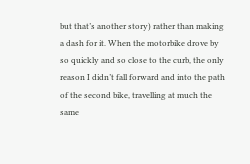but that’s another story) rather than making a dash for it. When the motorbike drove by so quickly and so close to the curb, the only reason I didn’t fall forward and into the path of the second bike, travelling at much the same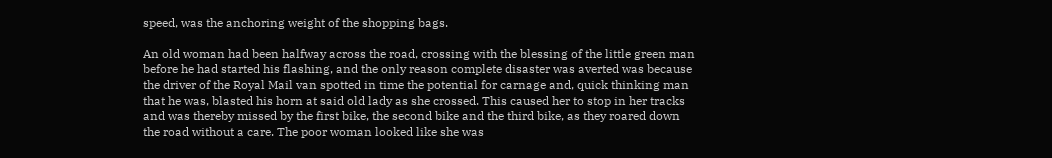speed, was the anchoring weight of the shopping bags.

An old woman had been halfway across the road, crossing with the blessing of the little green man before he had started his flashing, and the only reason complete disaster was averted was because the driver of the Royal Mail van spotted in time the potential for carnage and, quick thinking man that he was, blasted his horn at said old lady as she crossed. This caused her to stop in her tracks and was thereby missed by the first bike, the second bike and the third bike, as they roared down the road without a care. The poor woman looked like she was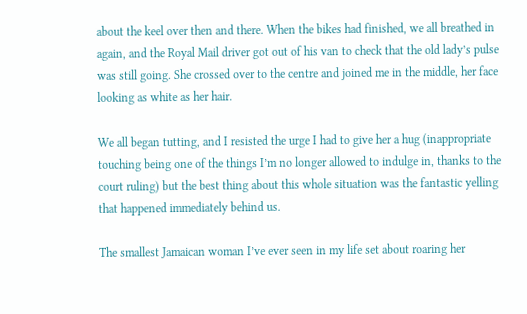about the keel over then and there. When the bikes had finished, we all breathed in again, and the Royal Mail driver got out of his van to check that the old lady’s pulse was still going. She crossed over to the centre and joined me in the middle, her face looking as white as her hair.

We all began tutting, and I resisted the urge I had to give her a hug (inappropriate touching being one of the things I’m no longer allowed to indulge in, thanks to the court ruling) but the best thing about this whole situation was the fantastic yelling that happened immediately behind us.

The smallest Jamaican woman I’ve ever seen in my life set about roaring her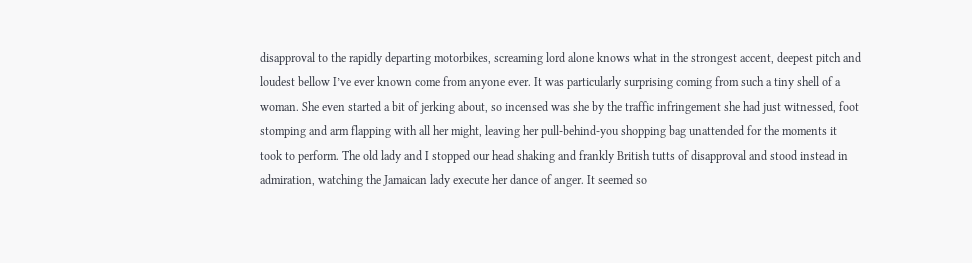disapproval to the rapidly departing motorbikes, screaming lord alone knows what in the strongest accent, deepest pitch and loudest bellow I’ve ever known come from anyone ever. It was particularly surprising coming from such a tiny shell of a woman. She even started a bit of jerking about, so incensed was she by the traffic infringement she had just witnessed, foot stomping and arm flapping with all her might, leaving her pull-behind-you shopping bag unattended for the moments it took to perform. The old lady and I stopped our head shaking and frankly British tutts of disapproval and stood instead in admiration, watching the Jamaican lady execute her dance of anger. It seemed so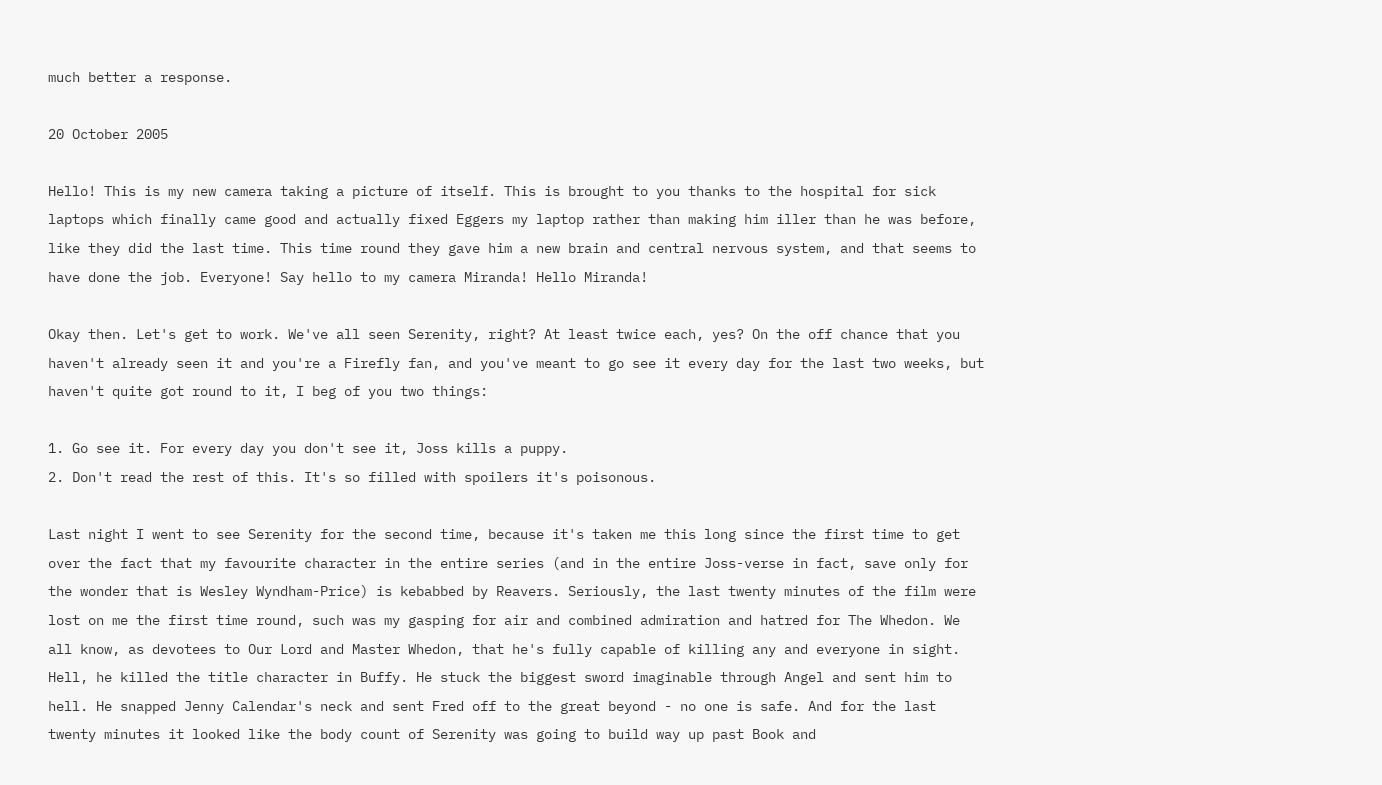much better a response.

20 October 2005

Hello! This is my new camera taking a picture of itself. This is brought to you thanks to the hospital for sick laptops which finally came good and actually fixed Eggers my laptop rather than making him iller than he was before, like they did the last time. This time round they gave him a new brain and central nervous system, and that seems to have done the job. Everyone! Say hello to my camera Miranda! Hello Miranda!

Okay then. Let's get to work. We've all seen Serenity, right? At least twice each, yes? On the off chance that you haven't already seen it and you're a Firefly fan, and you've meant to go see it every day for the last two weeks, but haven't quite got round to it, I beg of you two things:

1. Go see it. For every day you don't see it, Joss kills a puppy.
2. Don't read the rest of this. It's so filled with spoilers it's poisonous.

Last night I went to see Serenity for the second time, because it's taken me this long since the first time to get over the fact that my favourite character in the entire series (and in the entire Joss-verse in fact, save only for the wonder that is Wesley Wyndham-Price) is kebabbed by Reavers. Seriously, the last twenty minutes of the film were lost on me the first time round, such was my gasping for air and combined admiration and hatred for The Whedon. We all know, as devotees to Our Lord and Master Whedon, that he's fully capable of killing any and everyone in sight. Hell, he killed the title character in Buffy. He stuck the biggest sword imaginable through Angel and sent him to hell. He snapped Jenny Calendar's neck and sent Fred off to the great beyond - no one is safe. And for the last twenty minutes it looked like the body count of Serenity was going to build way up past Book and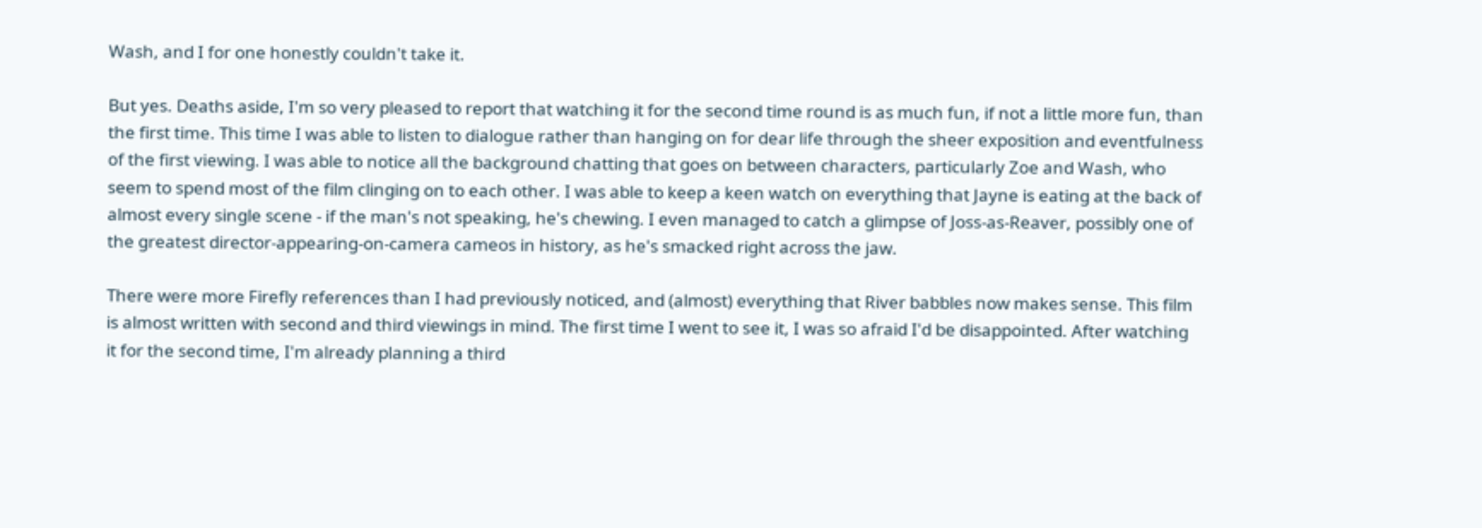Wash, and I for one honestly couldn't take it.

But yes. Deaths aside, I'm so very pleased to report that watching it for the second time round is as much fun, if not a little more fun, than the first time. This time I was able to listen to dialogue rather than hanging on for dear life through the sheer exposition and eventfulness of the first viewing. I was able to notice all the background chatting that goes on between characters, particularly Zoe and Wash, who seem to spend most of the film clinging on to each other. I was able to keep a keen watch on everything that Jayne is eating at the back of almost every single scene - if the man's not speaking, he's chewing. I even managed to catch a glimpse of Joss-as-Reaver, possibly one of the greatest director-appearing-on-camera cameos in history, as he's smacked right across the jaw.

There were more Firefly references than I had previously noticed, and (almost) everything that River babbles now makes sense. This film is almost written with second and third viewings in mind. The first time I went to see it, I was so afraid I'd be disappointed. After watching it for the second time, I'm already planning a third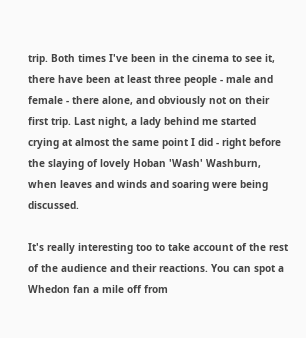trip. Both times I've been in the cinema to see it, there have been at least three people - male and female - there alone, and obviously not on their first trip. Last night, a lady behind me started crying at almost the same point I did - right before the slaying of lovely Hoban 'Wash' Washburn, when leaves and winds and soaring were being discussed.

It's really interesting too to take account of the rest of the audience and their reactions. You can spot a Whedon fan a mile off from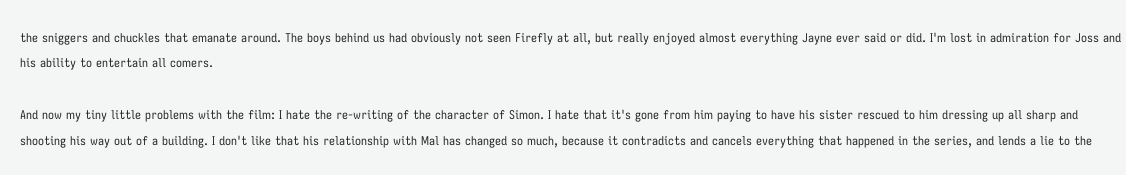the sniggers and chuckles that emanate around. The boys behind us had obviously not seen Firefly at all, but really enjoyed almost everything Jayne ever said or did. I'm lost in admiration for Joss and his ability to entertain all comers.

And now my tiny little problems with the film: I hate the re-writing of the character of Simon. I hate that it's gone from him paying to have his sister rescued to him dressing up all sharp and shooting his way out of a building. I don't like that his relationship with Mal has changed so much, because it contradicts and cancels everything that happened in the series, and lends a lie to the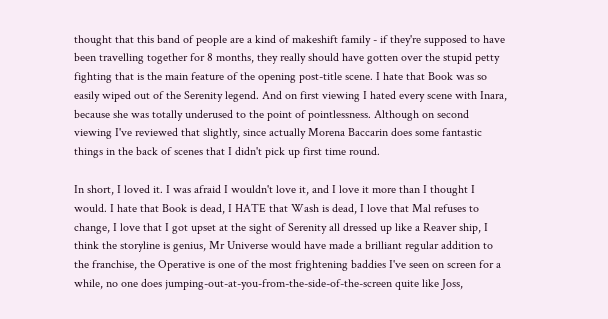thought that this band of people are a kind of makeshift family - if they're supposed to have been travelling together for 8 months, they really should have gotten over the stupid petty fighting that is the main feature of the opening post-title scene. I hate that Book was so easily wiped out of the Serenity legend. And on first viewing I hated every scene with Inara, because she was totally underused to the point of pointlessness. Although on second viewing I've reviewed that slightly, since actually Morena Baccarin does some fantastic things in the back of scenes that I didn't pick up first time round.

In short, I loved it. I was afraid I wouldn't love it, and I love it more than I thought I would. I hate that Book is dead, I HATE that Wash is dead, I love that Mal refuses to change, I love that I got upset at the sight of Serenity all dressed up like a Reaver ship, I think the storyline is genius, Mr Universe would have made a brilliant regular addition to the franchise, the Operative is one of the most frightening baddies I've seen on screen for a while, no one does jumping-out-at-you-from-the-side-of-the-screen quite like Joss,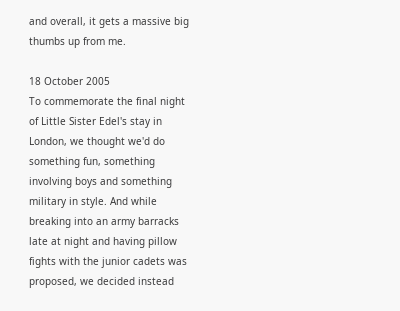and overall, it gets a massive big thumbs up from me.

18 October 2005
To commemorate the final night of Little Sister Edel's stay in London, we thought we'd do something fun, something involving boys and something military in style. And while breaking into an army barracks late at night and having pillow fights with the junior cadets was proposed, we decided instead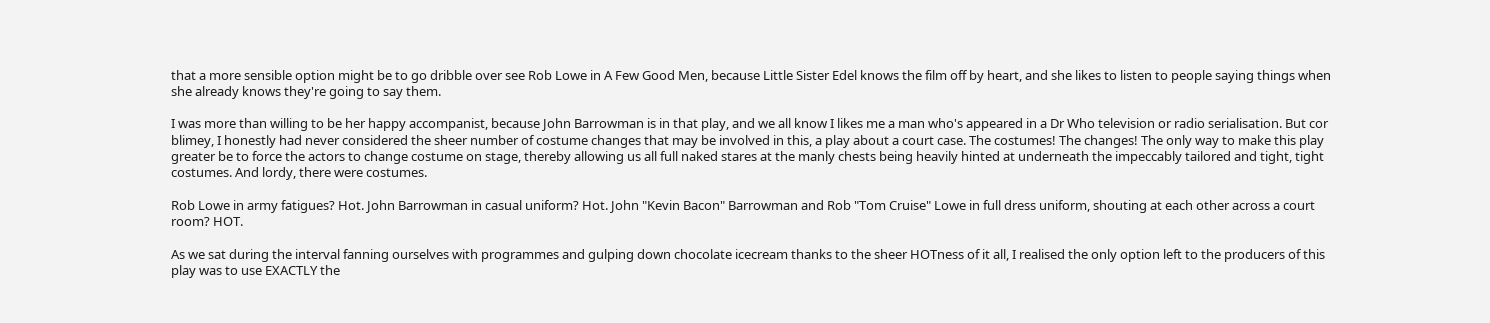that a more sensible option might be to go dribble over see Rob Lowe in A Few Good Men, because Little Sister Edel knows the film off by heart, and she likes to listen to people saying things when she already knows they're going to say them.

I was more than willing to be her happy accompanist, because John Barrowman is in that play, and we all know I likes me a man who's appeared in a Dr Who television or radio serialisation. But cor blimey, I honestly had never considered the sheer number of costume changes that may be involved in this, a play about a court case. The costumes! The changes! The only way to make this play greater be to force the actors to change costume on stage, thereby allowing us all full naked stares at the manly chests being heavily hinted at underneath the impeccably tailored and tight, tight costumes. And lordy, there were costumes.

Rob Lowe in army fatigues? Hot. John Barrowman in casual uniform? Hot. John "Kevin Bacon" Barrowman and Rob "Tom Cruise" Lowe in full dress uniform, shouting at each other across a court room? HOT.

As we sat during the interval fanning ourselves with programmes and gulping down chocolate icecream thanks to the sheer HOTness of it all, I realised the only option left to the producers of this play was to use EXACTLY the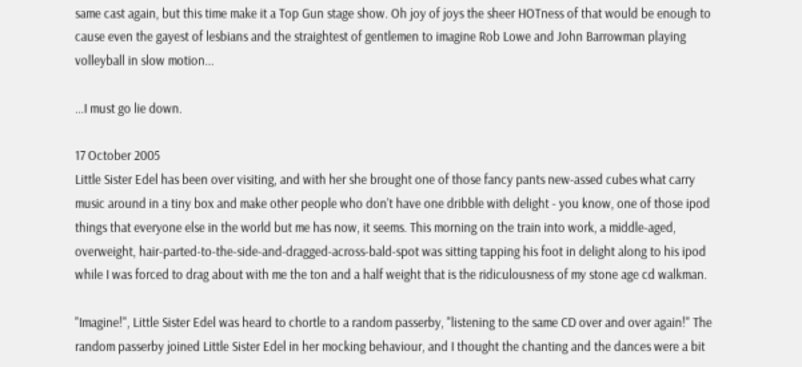same cast again, but this time make it a Top Gun stage show. Oh joy of joys the sheer HOTness of that would be enough to cause even the gayest of lesbians and the straightest of gentlemen to imagine Rob Lowe and John Barrowman playing volleyball in slow motion...

...I must go lie down.

17 October 2005
Little Sister Edel has been over visiting, and with her she brought one of those fancy pants new-assed cubes what carry music around in a tiny box and make other people who don't have one dribble with delight - you know, one of those ipod things that everyone else in the world but me has now, it seems. This morning on the train into work, a middle-aged, overweight, hair-parted-to-the-side-and-dragged-across-bald-spot was sitting tapping his foot in delight along to his ipod while I was forced to drag about with me the ton and a half weight that is the ridiculousness of my stone age cd walkman.

"Imagine!", Little Sister Edel was heard to chortle to a random passerby, "listening to the same CD over and over again!" The random passerby joined Little Sister Edel in her mocking behaviour, and I thought the chanting and the dances were a bit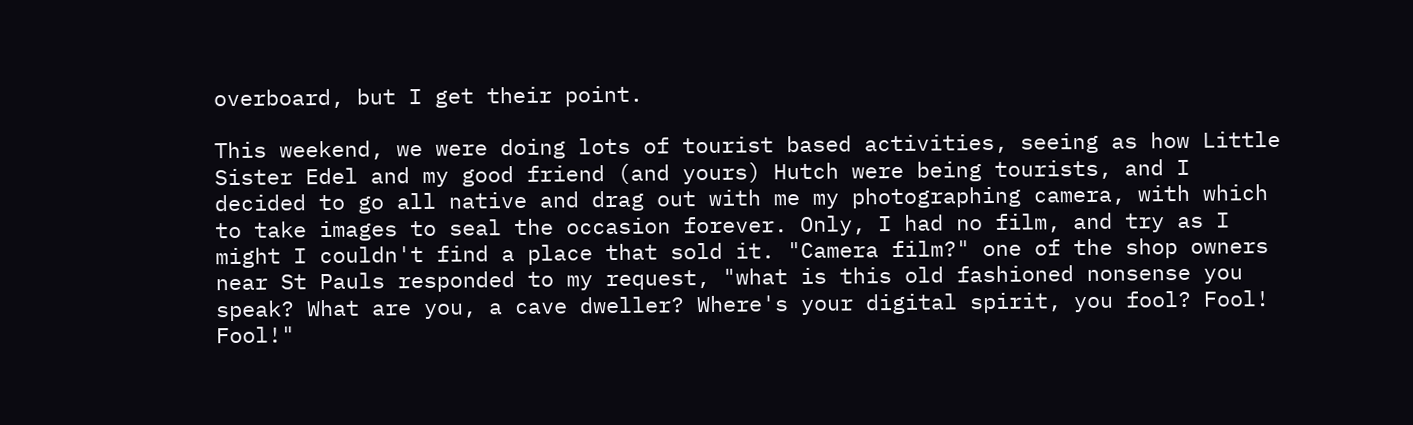overboard, but I get their point.

This weekend, we were doing lots of tourist based activities, seeing as how Little Sister Edel and my good friend (and yours) Hutch were being tourists, and I decided to go all native and drag out with me my photographing camera, with which to take images to seal the occasion forever. Only, I had no film, and try as I might I couldn't find a place that sold it. "Camera film?" one of the shop owners near St Pauls responded to my request, "what is this old fashioned nonsense you speak? What are you, a cave dweller? Where's your digital spirit, you fool? Fool! Fool!"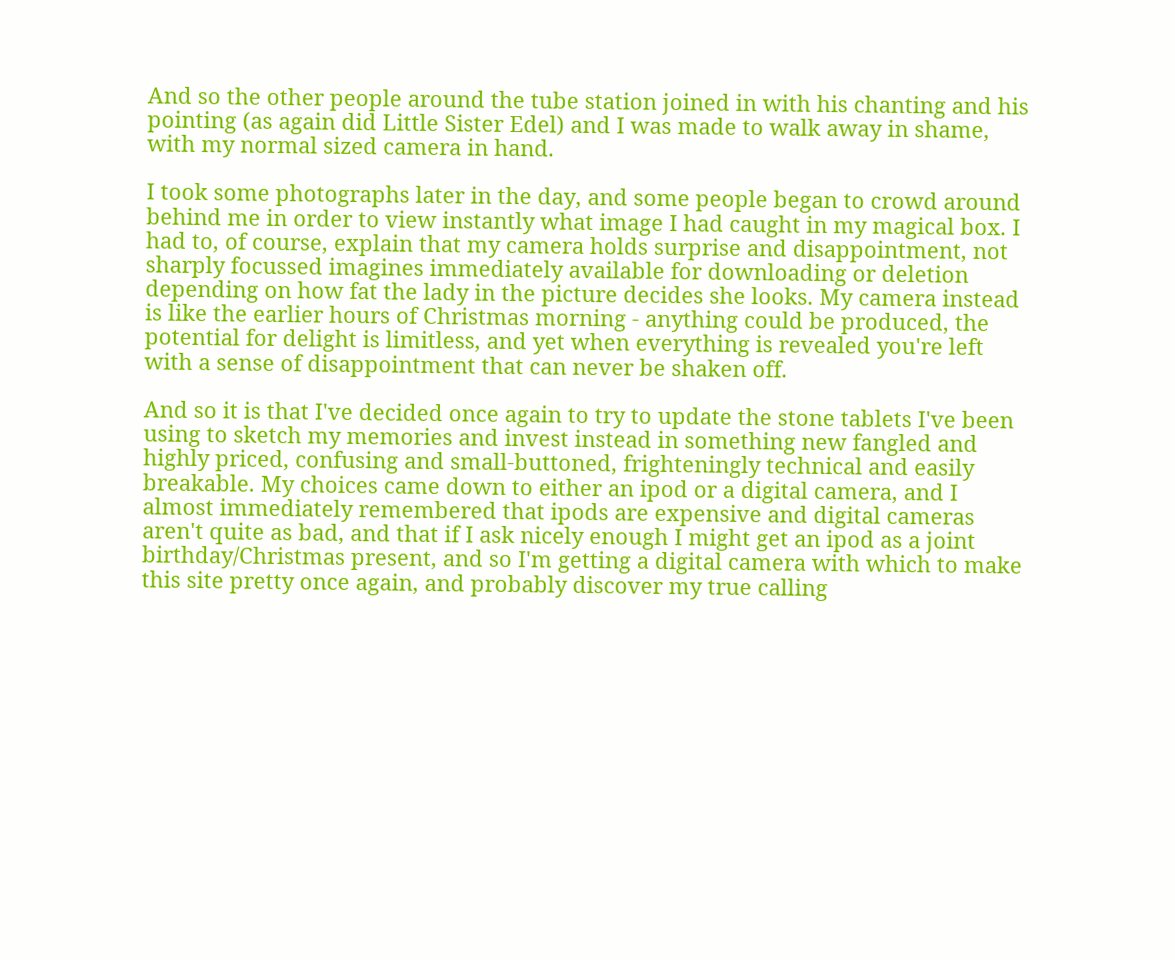And so the other people around the tube station joined in with his chanting and his pointing (as again did Little Sister Edel) and I was made to walk away in shame, with my normal sized camera in hand.

I took some photographs later in the day, and some people began to crowd around behind me in order to view instantly what image I had caught in my magical box. I had to, of course, explain that my camera holds surprise and disappointment, not sharply focussed imagines immediately available for downloading or deletion depending on how fat the lady in the picture decides she looks. My camera instead is like the earlier hours of Christmas morning - anything could be produced, the potential for delight is limitless, and yet when everything is revealed you're left with a sense of disappointment that can never be shaken off.

And so it is that I've decided once again to try to update the stone tablets I've been using to sketch my memories and invest instead in something new fangled and highly priced, confusing and small-buttoned, frighteningly technical and easily breakable. My choices came down to either an ipod or a digital camera, and I almost immediately remembered that ipods are expensive and digital cameras aren't quite as bad, and that if I ask nicely enough I might get an ipod as a joint birthday/Christmas present, and so I'm getting a digital camera with which to make this site pretty once again, and probably discover my true calling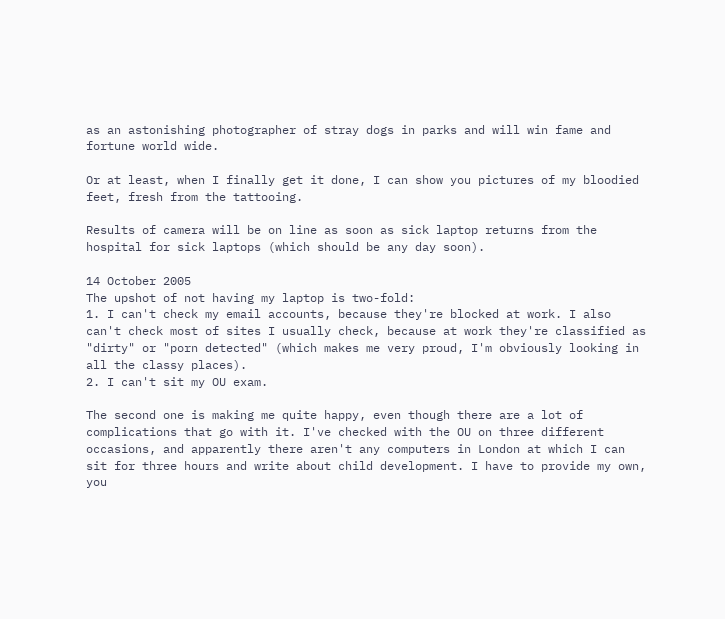as an astonishing photographer of stray dogs in parks and will win fame and fortune world wide.

Or at least, when I finally get it done, I can show you pictures of my bloodied feet, fresh from the tattooing.

Results of camera will be on line as soon as sick laptop returns from the hospital for sick laptops (which should be any day soon).

14 October 2005
The upshot of not having my laptop is two-fold:
1. I can't check my email accounts, because they're blocked at work. I also can't check most of sites I usually check, because at work they're classified as "dirty" or "porn detected" (which makes me very proud, I'm obviously looking in all the classy places).
2. I can't sit my OU exam.

The second one is making me quite happy, even though there are a lot of complications that go with it. I've checked with the OU on three different occasions, and apparently there aren't any computers in London at which I can sit for three hours and write about child development. I have to provide my own, you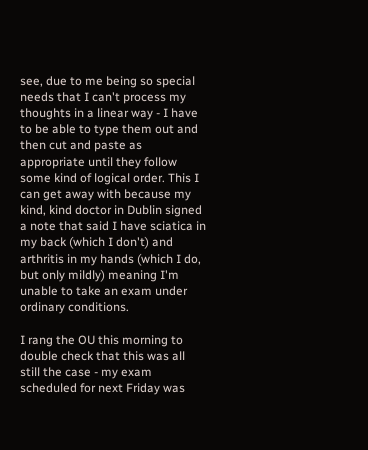see, due to me being so special needs that I can't process my thoughts in a linear way - I have to be able to type them out and then cut and paste as appropriate until they follow some kind of logical order. This I can get away with because my kind, kind doctor in Dublin signed a note that said I have sciatica in my back (which I don't) and arthritis in my hands (which I do, but only mildly) meaning I'm unable to take an exam under ordinary conditions.

I rang the OU this morning to double check that this was all still the case - my exam scheduled for next Friday was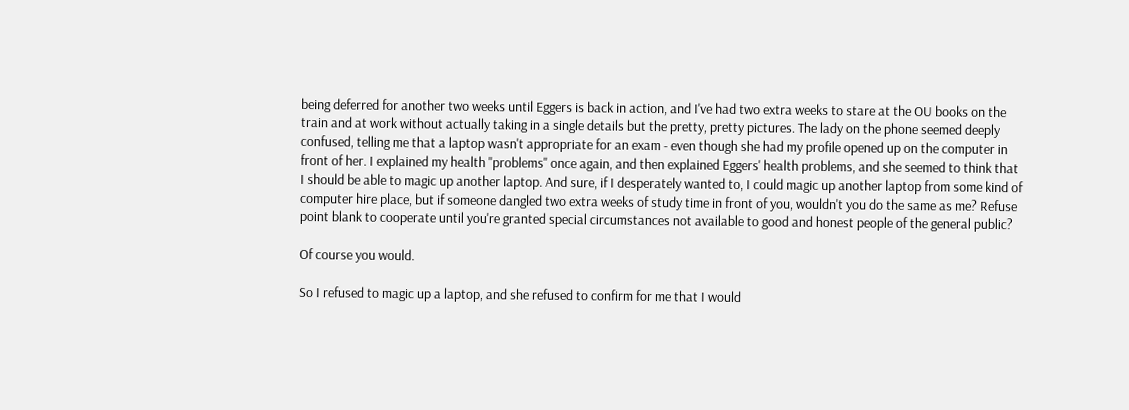being deferred for another two weeks until Eggers is back in action, and I've had two extra weeks to stare at the OU books on the train and at work without actually taking in a single details but the pretty, pretty pictures. The lady on the phone seemed deeply confused, telling me that a laptop wasn't appropriate for an exam - even though she had my profile opened up on the computer in front of her. I explained my health "problems" once again, and then explained Eggers' health problems, and she seemed to think that I should be able to magic up another laptop. And sure, if I desperately wanted to, I could magic up another laptop from some kind of computer hire place, but if someone dangled two extra weeks of study time in front of you, wouldn't you do the same as me? Refuse point blank to cooperate until you're granted special circumstances not available to good and honest people of the general public?

Of course you would.

So I refused to magic up a laptop, and she refused to confirm for me that I would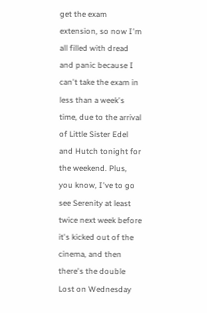get the exam extension, so now I'm all filled with dread and panic because I can't take the exam in less than a week's time, due to the arrival of Little Sister Edel and Hutch tonight for the weekend. Plus, you know, I've to go see Serenity at least twice next week before it's kicked out of the cinema, and then there's the double Lost on Wednesday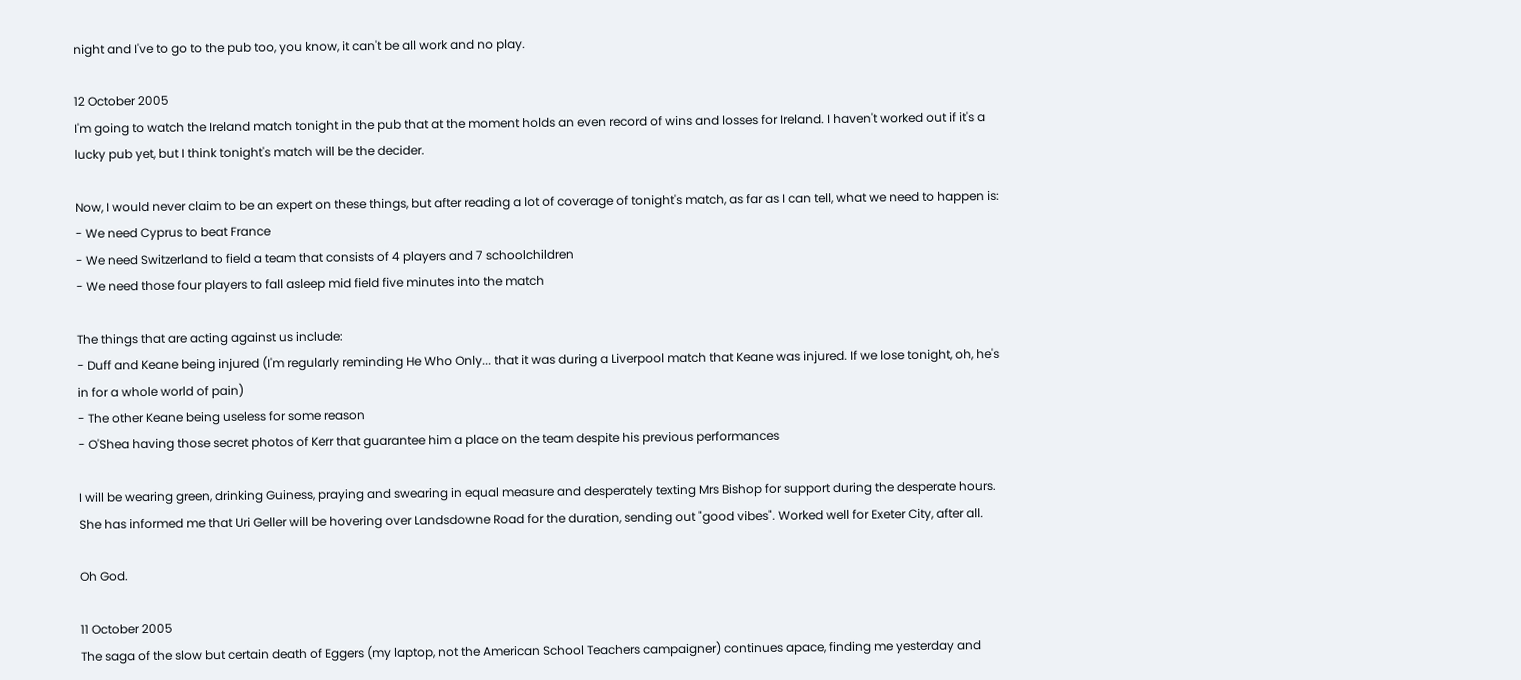night and I've to go to the pub too, you know, it can't be all work and no play.

12 October 2005
I'm going to watch the Ireland match tonight in the pub that at the moment holds an even record of wins and losses for Ireland. I haven't worked out if it's a lucky pub yet, but I think tonight's match will be the decider.

Now, I would never claim to be an expert on these things, but after reading a lot of coverage of tonight's match, as far as I can tell, what we need to happen is:
- We need Cyprus to beat France
- We need Switzerland to field a team that consists of 4 players and 7 schoolchildren
- We need those four players to fall asleep mid field five minutes into the match

The things that are acting against us include:
- Duff and Keane being injured (I'm regularly reminding He Who Only... that it was during a Liverpool match that Keane was injured. If we lose tonight, oh, he's in for a whole world of pain)
- The other Keane being useless for some reason
- O'Shea having those secret photos of Kerr that guarantee him a place on the team despite his previous performances

I will be wearing green, drinking Guiness, praying and swearing in equal measure and desperately texting Mrs Bishop for support during the desperate hours. She has informed me that Uri Geller will be hovering over Landsdowne Road for the duration, sending out "good vibes". Worked well for Exeter City, after all.

Oh God.

11 October 2005
The saga of the slow but certain death of Eggers (my laptop, not the American School Teachers campaigner) continues apace, finding me yesterday and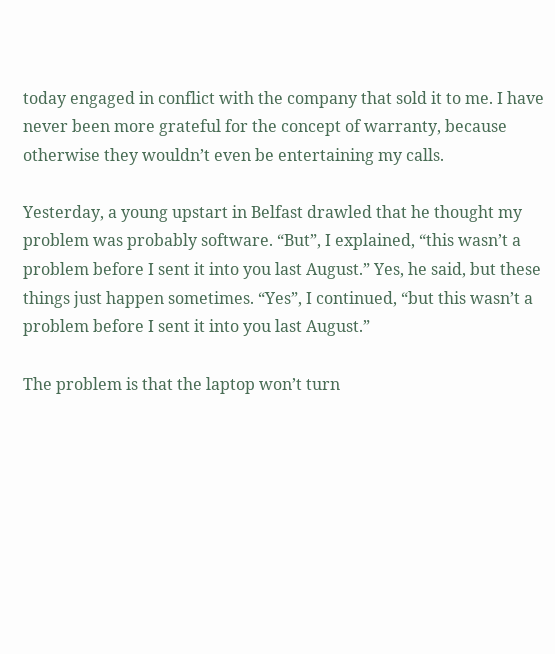today engaged in conflict with the company that sold it to me. I have never been more grateful for the concept of warranty, because otherwise they wouldn’t even be entertaining my calls.

Yesterday, a young upstart in Belfast drawled that he thought my problem was probably software. “But”, I explained, “this wasn’t a problem before I sent it into you last August.” Yes, he said, but these things just happen sometimes. “Yes”, I continued, “but this wasn’t a problem before I sent it into you last August.”

The problem is that the laptop won’t turn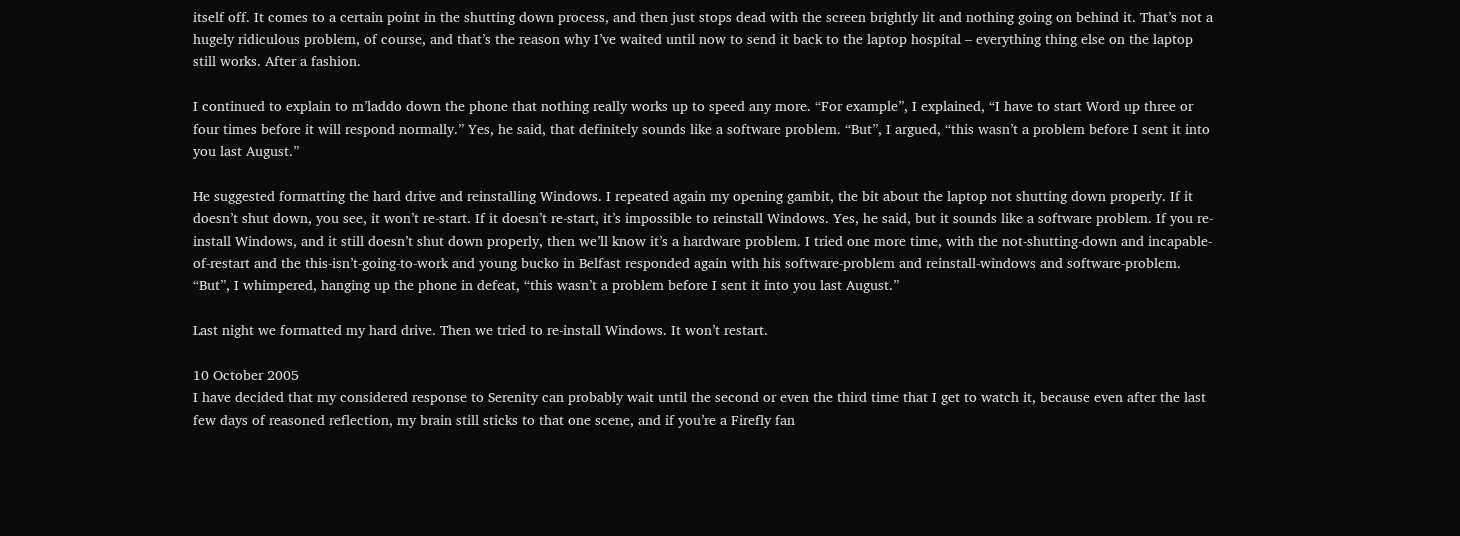itself off. It comes to a certain point in the shutting down process, and then just stops dead with the screen brightly lit and nothing going on behind it. That’s not a hugely ridiculous problem, of course, and that’s the reason why I’ve waited until now to send it back to the laptop hospital – everything thing else on the laptop still works. After a fashion.

I continued to explain to m’laddo down the phone that nothing really works up to speed any more. “For example”, I explained, “I have to start Word up three or four times before it will respond normally.” Yes, he said, that definitely sounds like a software problem. “But”, I argued, “this wasn’t a problem before I sent it into you last August.”

He suggested formatting the hard drive and reinstalling Windows. I repeated again my opening gambit, the bit about the laptop not shutting down properly. If it doesn’t shut down, you see, it won’t re-start. If it doesn’t re-start, it’s impossible to reinstall Windows. Yes, he said, but it sounds like a software problem. If you re-install Windows, and it still doesn’t shut down properly, then we’ll know it’s a hardware problem. I tried one more time, with the not-shutting-down and incapable-of-restart and the this-isn’t-going-to-work and young bucko in Belfast responded again with his software-problem and reinstall-windows and software-problem. “But”, I whimpered, hanging up the phone in defeat, “this wasn’t a problem before I sent it into you last August.”

Last night we formatted my hard drive. Then we tried to re-install Windows. It won’t restart.

10 October 2005
I have decided that my considered response to Serenity can probably wait until the second or even the third time that I get to watch it, because even after the last few days of reasoned reflection, my brain still sticks to that one scene, and if you’re a Firefly fan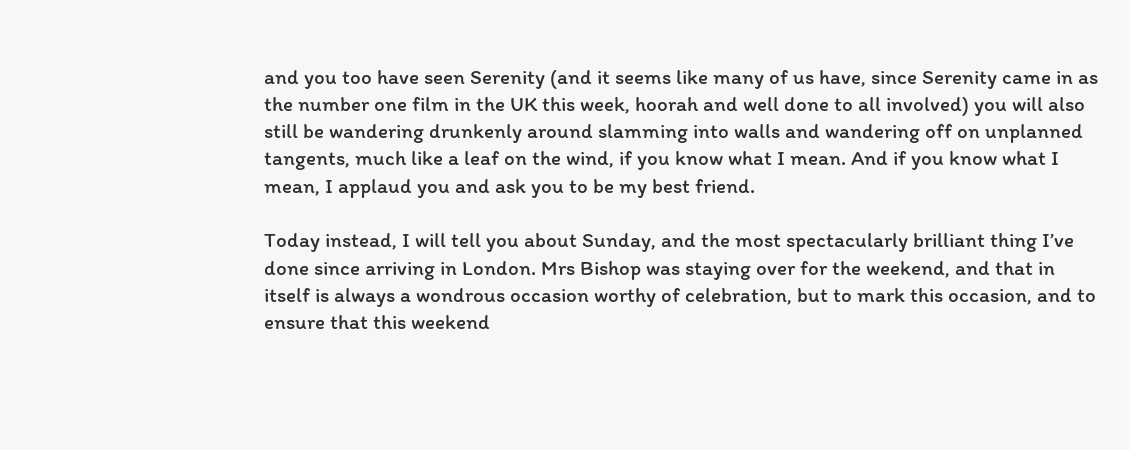and you too have seen Serenity (and it seems like many of us have, since Serenity came in as the number one film in the UK this week, hoorah and well done to all involved) you will also still be wandering drunkenly around slamming into walls and wandering off on unplanned tangents, much like a leaf on the wind, if you know what I mean. And if you know what I mean, I applaud you and ask you to be my best friend.

Today instead, I will tell you about Sunday, and the most spectacularly brilliant thing I’ve done since arriving in London. Mrs Bishop was staying over for the weekend, and that in itself is always a wondrous occasion worthy of celebration, but to mark this occasion, and to ensure that this weekend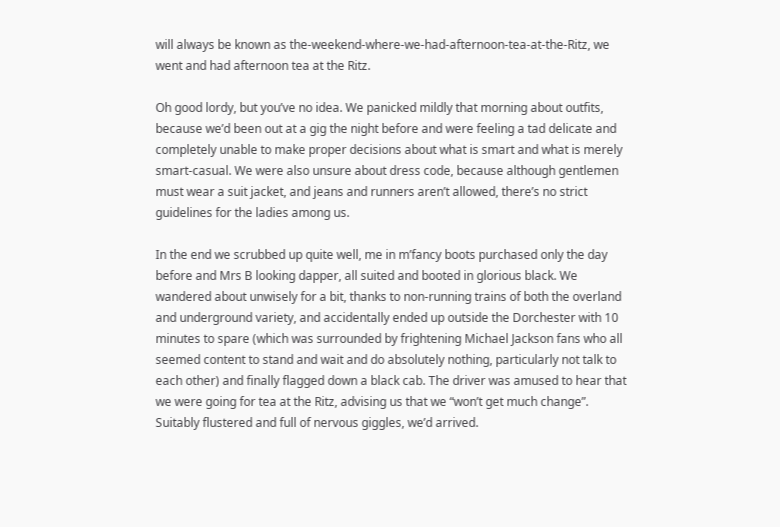will always be known as the-weekend-where-we-had-afternoon-tea-at-the-Ritz, we went and had afternoon tea at the Ritz.

Oh good lordy, but you’ve no idea. We panicked mildly that morning about outfits, because we’d been out at a gig the night before and were feeling a tad delicate and completely unable to make proper decisions about what is smart and what is merely smart-casual. We were also unsure about dress code, because although gentlemen must wear a suit jacket, and jeans and runners aren’t allowed, there’s no strict guidelines for the ladies among us.

In the end we scrubbed up quite well, me in m’fancy boots purchased only the day before and Mrs B looking dapper, all suited and booted in glorious black. We wandered about unwisely for a bit, thanks to non-running trains of both the overland and underground variety, and accidentally ended up outside the Dorchester with 10 minutes to spare (which was surrounded by frightening Michael Jackson fans who all seemed content to stand and wait and do absolutely nothing, particularly not talk to each other) and finally flagged down a black cab. The driver was amused to hear that we were going for tea at the Ritz, advising us that we “won’t get much change”. Suitably flustered and full of nervous giggles, we’d arrived.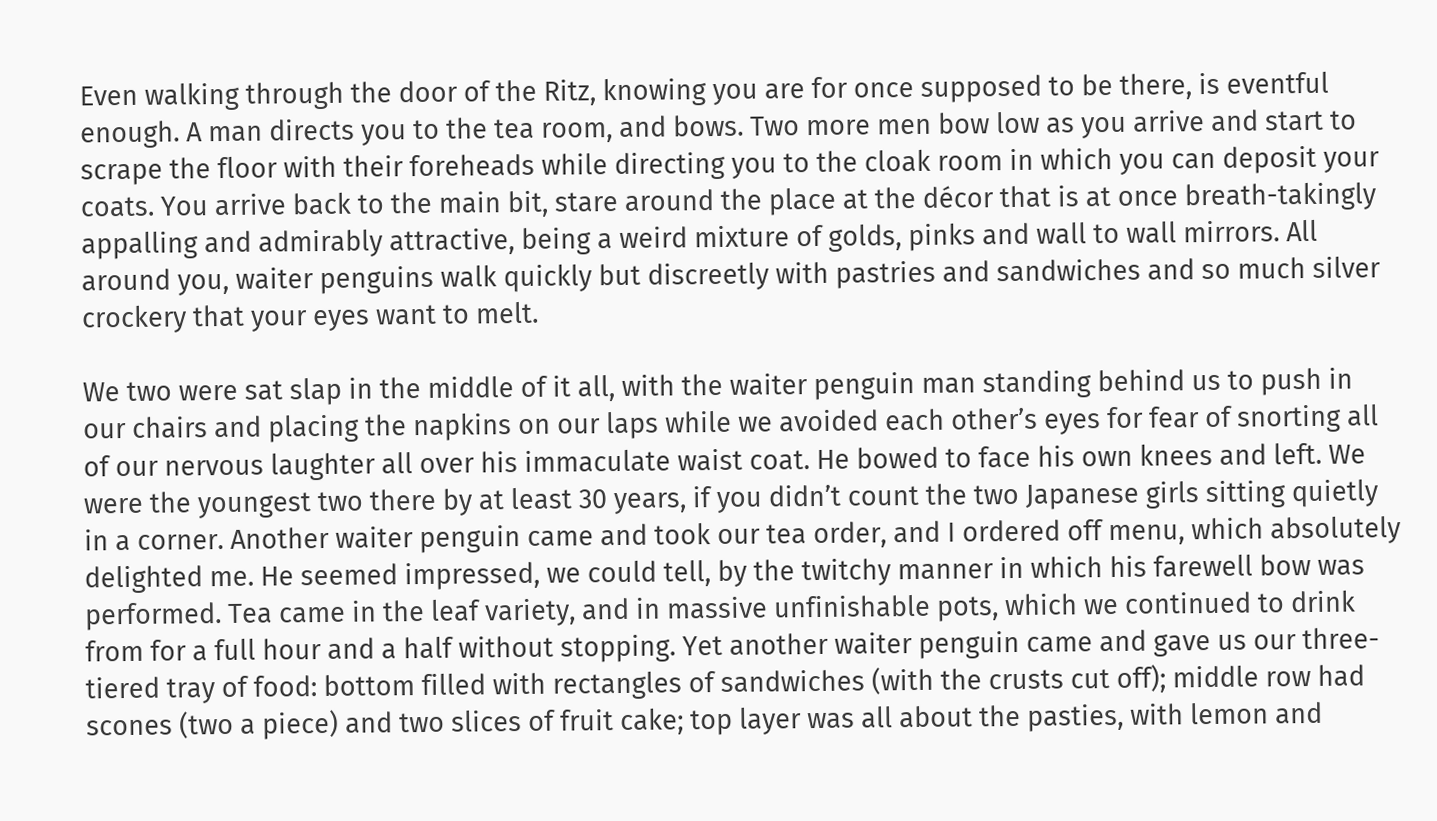Even walking through the door of the Ritz, knowing you are for once supposed to be there, is eventful enough. A man directs you to the tea room, and bows. Two more men bow low as you arrive and start to scrape the floor with their foreheads while directing you to the cloak room in which you can deposit your coats. You arrive back to the main bit, stare around the place at the décor that is at once breath-takingly appalling and admirably attractive, being a weird mixture of golds, pinks and wall to wall mirrors. All around you, waiter penguins walk quickly but discreetly with pastries and sandwiches and so much silver crockery that your eyes want to melt.

We two were sat slap in the middle of it all, with the waiter penguin man standing behind us to push in our chairs and placing the napkins on our laps while we avoided each other’s eyes for fear of snorting all of our nervous laughter all over his immaculate waist coat. He bowed to face his own knees and left. We were the youngest two there by at least 30 years, if you didn’t count the two Japanese girls sitting quietly in a corner. Another waiter penguin came and took our tea order, and I ordered off menu, which absolutely delighted me. He seemed impressed, we could tell, by the twitchy manner in which his farewell bow was performed. Tea came in the leaf variety, and in massive unfinishable pots, which we continued to drink from for a full hour and a half without stopping. Yet another waiter penguin came and gave us our three-tiered tray of food: bottom filled with rectangles of sandwiches (with the crusts cut off); middle row had scones (two a piece) and two slices of fruit cake; top layer was all about the pasties, with lemon and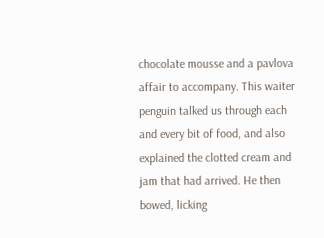chocolate mousse and a pavlova affair to accompany. This waiter penguin talked us through each and every bit of food, and also explained the clotted cream and jam that had arrived. He then bowed, licking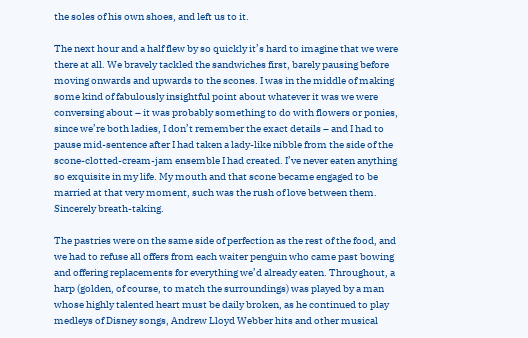the soles of his own shoes, and left us to it.

The next hour and a half flew by so quickly it’s hard to imagine that we were there at all. We bravely tackled the sandwiches first, barely pausing before moving onwards and upwards to the scones. I was in the middle of making some kind of fabulously insightful point about whatever it was we were conversing about – it was probably something to do with flowers or ponies, since we’re both ladies, I don’t remember the exact details – and I had to pause mid-sentence after I had taken a lady-like nibble from the side of the scone-clotted-cream-jam ensemble I had created. I’ve never eaten anything so exquisite in my life. My mouth and that scone became engaged to be married at that very moment, such was the rush of love between them. Sincerely breath-taking.

The pastries were on the same side of perfection as the rest of the food, and we had to refuse all offers from each waiter penguin who came past bowing and offering replacements for everything we’d already eaten. Throughout, a harp (golden, of course, to match the surroundings) was played by a man whose highly talented heart must be daily broken, as he continued to play medleys of Disney songs, Andrew Lloyd Webber hits and other musical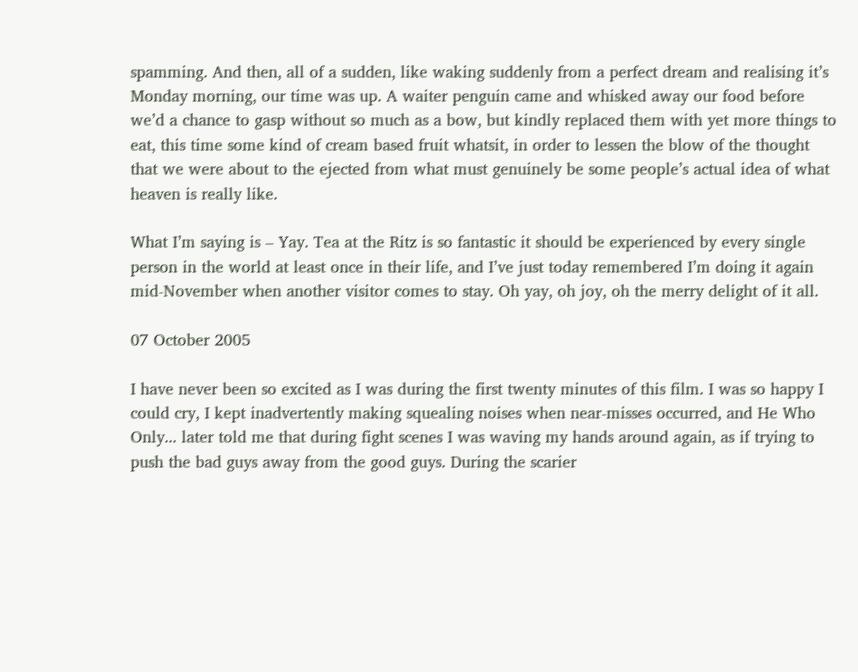spamming. And then, all of a sudden, like waking suddenly from a perfect dream and realising it’s Monday morning, our time was up. A waiter penguin came and whisked away our food before we’d a chance to gasp without so much as a bow, but kindly replaced them with yet more things to eat, this time some kind of cream based fruit whatsit, in order to lessen the blow of the thought that we were about to the ejected from what must genuinely be some people’s actual idea of what heaven is really like.

What I’m saying is – Yay. Tea at the Ritz is so fantastic it should be experienced by every single person in the world at least once in their life, and I’ve just today remembered I’m doing it again mid-November when another visitor comes to stay. Oh yay, oh joy, oh the merry delight of it all.

07 October 2005

I have never been so excited as I was during the first twenty minutes of this film. I was so happy I could cry, I kept inadvertently making squealing noises when near-misses occurred, and He Who Only... later told me that during fight scenes I was waving my hands around again, as if trying to push the bad guys away from the good guys. During the scarier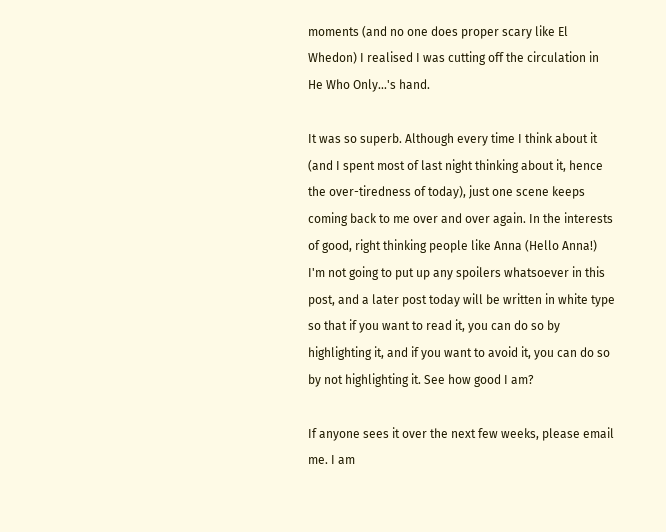moments (and no one does proper scary like El Whedon) I realised I was cutting off the circulation in He Who Only...'s hand.

It was so superb. Although every time I think about it (and I spent most of last night thinking about it, hence the over-tiredness of today), just one scene keeps coming back to me over and over again. In the interests of good, right thinking people like Anna (Hello Anna!) I'm not going to put up any spoilers whatsoever in this post, and a later post today will be written in white type so that if you want to read it, you can do so by highlighting it, and if you want to avoid it, you can do so by not highlighting it. See how good I am?

If anyone sees it over the next few weeks, please email me. I am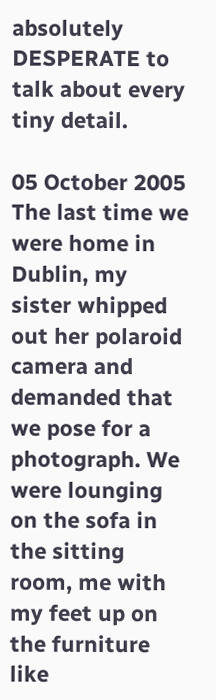absolutely DESPERATE to talk about every tiny detail.

05 October 2005
The last time we were home in Dublin, my sister whipped out her polaroid camera and demanded that we pose for a photograph. We were lounging on the sofa in the sitting room, me with my feet up on the furniture like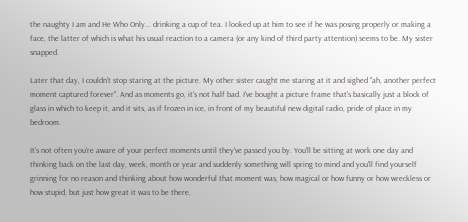the naughty I am and He Who Only... drinking a cup of tea. I looked up at him to see if he was posing properly or making a face, the latter of which is what his usual reaction to a camera (or any kind of third party attention) seems to be. My sister snapped.

Later that day, I couldn't stop staring at the picture. My other sister caught me staring at it and sighed "ah, another perfect moment captured forever". And as moments go, it's not half bad. I've bought a picture frame that's basically just a block of glass in which to keep it, and it sits, as if frozen in ice, in front of my beautiful new digital radio, pride of place in my bedroom.

It's not often you're aware of your perfect moments until they've passed you by. You'll be sitting at work one day and thinking back on the last day, week, month or year and suddenly something will spring to mind and you'll find yourself grinning for no reason and thinking about how wonderful that moment was, how magical or how funny or how wreckless or how stupid, but just how great it was to be there,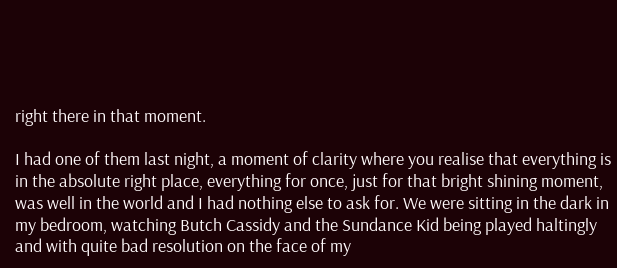right there in that moment.

I had one of them last night, a moment of clarity where you realise that everything is in the absolute right place, everything for once, just for that bright shining moment, was well in the world and I had nothing else to ask for. We were sitting in the dark in my bedroom, watching Butch Cassidy and the Sundance Kid being played haltingly and with quite bad resolution on the face of my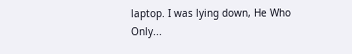laptop. I was lying down, He Who Only...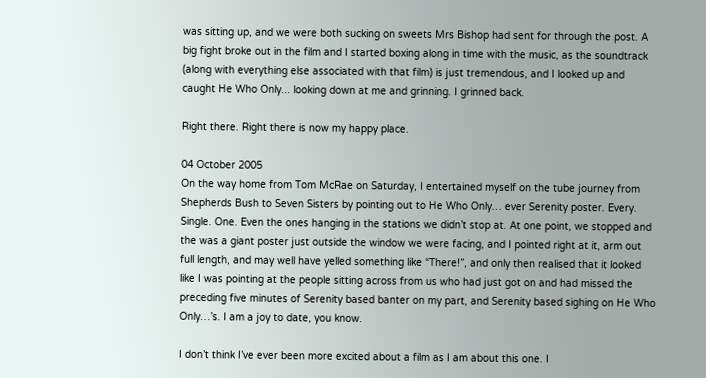was sitting up, and we were both sucking on sweets Mrs Bishop had sent for through the post. A big fight broke out in the film and I started boxing along in time with the music, as the soundtrack (along with everything else associated with that film) is just tremendous, and I looked up and caught He Who Only... looking down at me and grinning. I grinned back.

Right there. Right there is now my happy place.

04 October 2005
On the way home from Tom McRae on Saturday, I entertained myself on the tube journey from Shepherds Bush to Seven Sisters by pointing out to He Who Only… ever Serenity poster. Every. Single. One. Even the ones hanging in the stations we didn’t stop at. At one point, we stopped and the was a giant poster just outside the window we were facing, and I pointed right at it, arm out full length, and may well have yelled something like “There!”, and only then realised that it looked like I was pointing at the people sitting across from us who had just got on and had missed the preceding five minutes of Serenity based banter on my part, and Serenity based sighing on He Who Only…’s. I am a joy to date, you know.

I don’t think I’ve ever been more excited about a film as I am about this one. I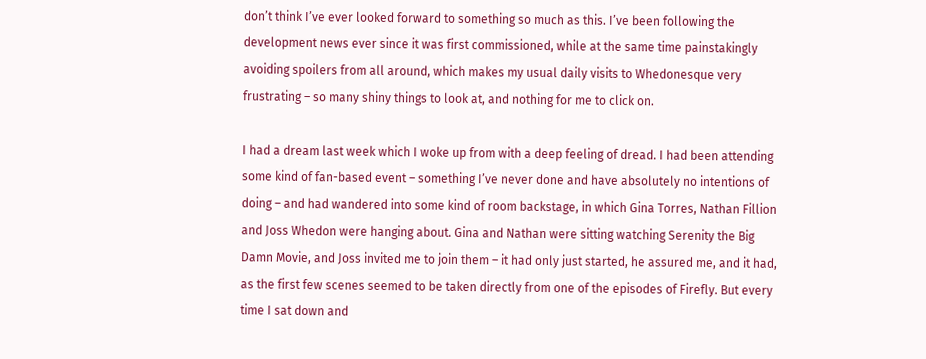don’t think I’ve ever looked forward to something so much as this. I’ve been following the development news ever since it was first commissioned, while at the same time painstakingly avoiding spoilers from all around, which makes my usual daily visits to Whedonesque very frustrating – so many shiny things to look at, and nothing for me to click on.

I had a dream last week which I woke up from with a deep feeling of dread. I had been attending some kind of fan-based event – something I’ve never done and have absolutely no intentions of doing – and had wandered into some kind of room backstage, in which Gina Torres, Nathan Fillion and Joss Whedon were hanging about. Gina and Nathan were sitting watching Serenity the Big Damn Movie, and Joss invited me to join them – it had only just started, he assured me, and it had, as the first few scenes seemed to be taken directly from one of the episodes of Firefly. But every time I sat down and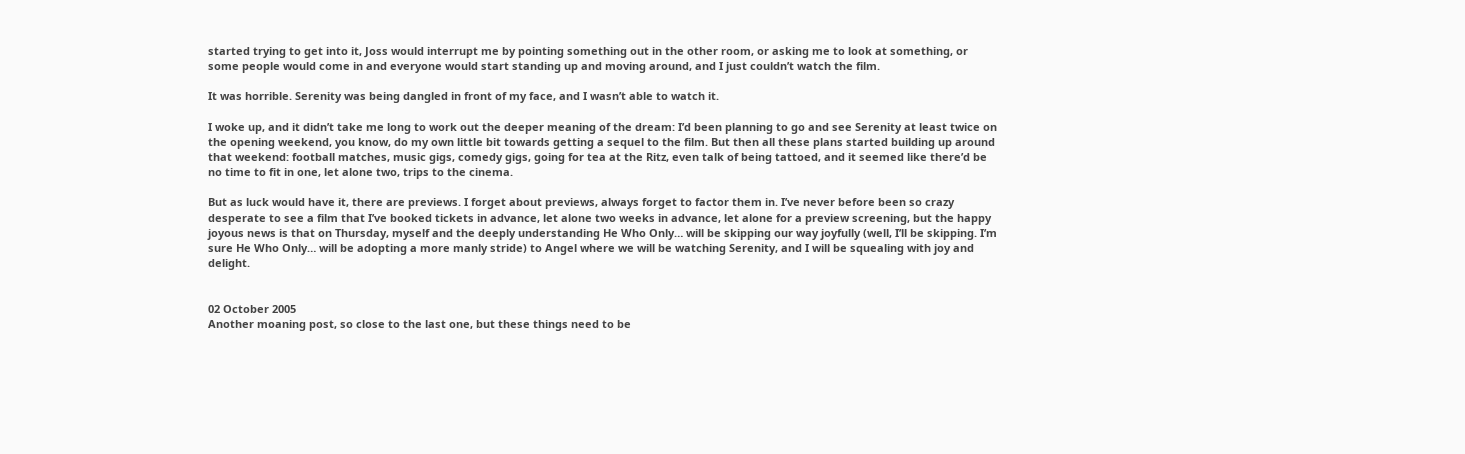started trying to get into it, Joss would interrupt me by pointing something out in the other room, or asking me to look at something, or some people would come in and everyone would start standing up and moving around, and I just couldn’t watch the film.

It was horrible. Serenity was being dangled in front of my face, and I wasn’t able to watch it.

I woke up, and it didn’t take me long to work out the deeper meaning of the dream: I’d been planning to go and see Serenity at least twice on the opening weekend, you know, do my own little bit towards getting a sequel to the film. But then all these plans started building up around that weekend: football matches, music gigs, comedy gigs, going for tea at the Ritz, even talk of being tattoed, and it seemed like there’d be no time to fit in one, let alone two, trips to the cinema.

But as luck would have it, there are previews. I forget about previews, always forget to factor them in. I’ve never before been so crazy desperate to see a film that I’ve booked tickets in advance, let alone two weeks in advance, let alone for a preview screening, but the happy joyous news is that on Thursday, myself and the deeply understanding He Who Only… will be skipping our way joyfully (well, I’ll be skipping. I’m sure He Who Only… will be adopting a more manly stride) to Angel where we will be watching Serenity, and I will be squealing with joy and delight.


02 October 2005
Another moaning post, so close to the last one, but these things need to be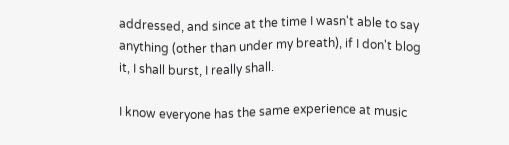addressed, and since at the time I wasn't able to say anything (other than under my breath), if I don't blog it, I shall burst, I really shall.

I know everyone has the same experience at music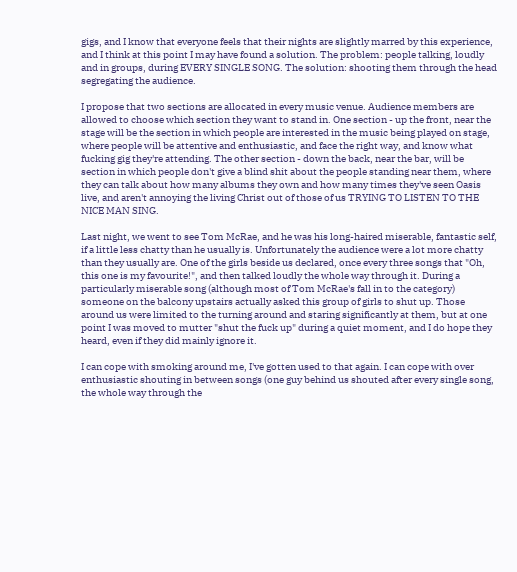gigs, and I know that everyone feels that their nights are slightly marred by this experience, and I think at this point I may have found a solution. The problem: people talking, loudly and in groups, during EVERY SINGLE SONG. The solution: shooting them through the head segregating the audience.

I propose that two sections are allocated in every music venue. Audience members are allowed to choose which section they want to stand in. One section - up the front, near the stage will be the section in which people are interested in the music being played on stage, where people will be attentive and enthusiastic, and face the right way, and know what fucking gig they're attending. The other section - down the back, near the bar, will be section in which people don't give a blind shit about the people standing near them, where they can talk about how many albums they own and how many times they've seen Oasis live, and aren't annoying the living Christ out of those of us TRYING TO LISTEN TO THE NICE MAN SING.

Last night, we went to see Tom McRae, and he was his long-haired miserable, fantastic self, if a little less chatty than he usually is. Unfortunately the audience were a lot more chatty than they usually are. One of the girls beside us declared, once every three songs that "Oh, this one is my favourite!", and then talked loudly the whole way through it. During a particularly miserable song (although most of Tom McRae's fall in to the category) someone on the balcony upstairs actually asked this group of girls to shut up. Those around us were limited to the turning around and staring significantly at them, but at one point I was moved to mutter "shut the fuck up" during a quiet moment, and I do hope they heard, even if they did mainly ignore it.

I can cope with smoking around me, I've gotten used to that again. I can cope with over enthusiastic shouting in between songs (one guy behind us shouted after every single song, the whole way through the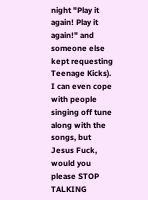night "Play it again! Play it again!" and someone else kept requesting Teenage Kicks). I can even cope with people singing off tune along with the songs, but Jesus Fuck, would you please STOP TALKING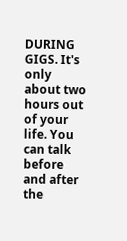DURING GIGS. It's only about two hours out of your life. You can talk before and after the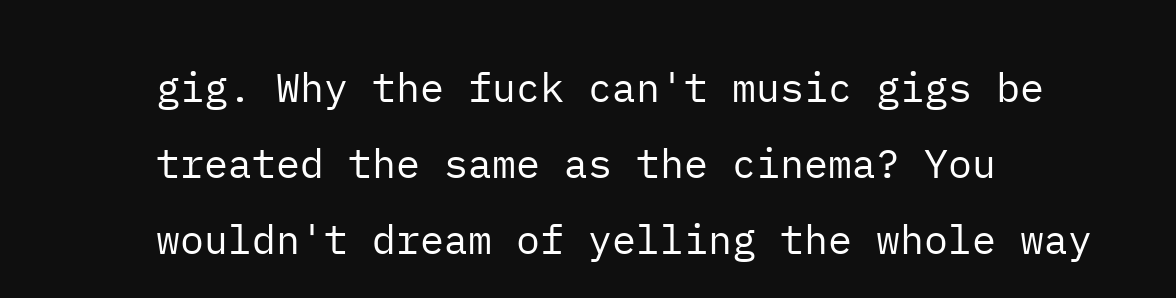gig. Why the fuck can't music gigs be treated the same as the cinema? You wouldn't dream of yelling the whole way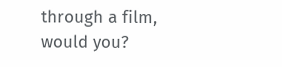through a film, would you?